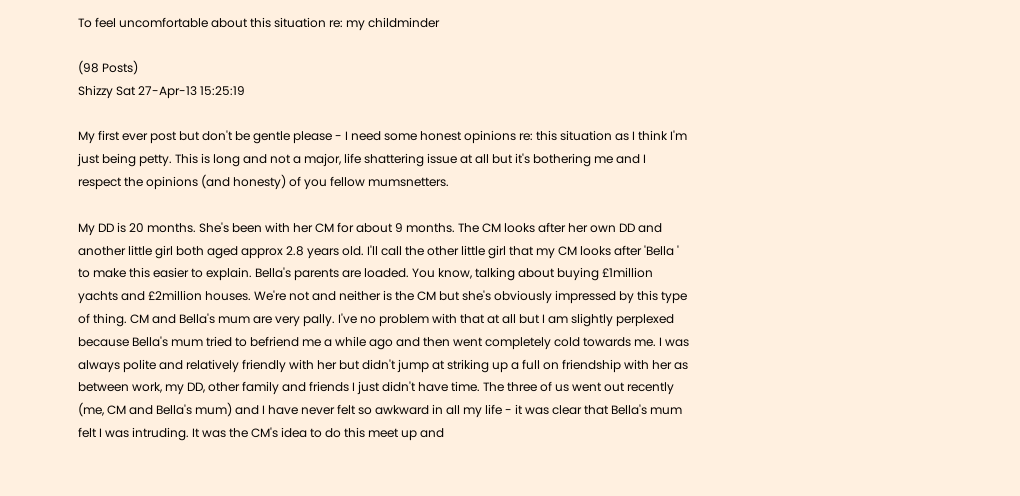To feel uncomfortable about this situation re: my childminder

(98 Posts)
Shizzy Sat 27-Apr-13 15:25:19

My first ever post but don't be gentle please - I need some honest opinions re: this situation as I think I'm just being petty. This is long and not a major, life shattering issue at all but it's bothering me and I respect the opinions (and honesty) of you fellow mumsnetters.

My DD is 20 months. She's been with her CM for about 9 months. The CM looks after her own DD and another little girl both aged approx 2.8 years old. I'll call the other little girl that my CM looks after 'Bella ' to make this easier to explain. Bella's parents are loaded. You know, talking about buying £1million yachts and £2million houses. We're not and neither is the CM but she's obviously impressed by this type of thing. CM and Bella's mum are very pally. I've no problem with that at all but I am slightly perplexed because Bella's mum tried to befriend me a while ago and then went completely cold towards me. I was always polite and relatively friendly with her but didn't jump at striking up a full on friendship with her as between work, my DD, other family and friends I just didn't have time. The three of us went out recently (me, CM and Bella's mum) and I have never felt so awkward in all my life - it was clear that Bella's mum felt I was intruding. It was the CM's idea to do this meet up and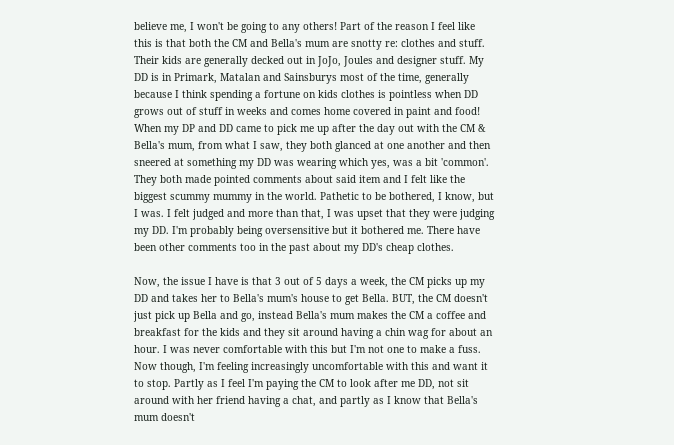believe me, I won't be going to any others! Part of the reason I feel like this is that both the CM and Bella's mum are snotty re: clothes and stuff. Their kids are generally decked out in JoJo, Joules and designer stuff. My DD is in Primark, Matalan and Sainsburys most of the time, generally because I think spending a fortune on kids clothes is pointless when DD grows out of stuff in weeks and comes home covered in paint and food! When my DP and DD came to pick me up after the day out with the CM & Bella's mum, from what I saw, they both glanced at one another and then sneered at something my DD was wearing which yes, was a bit 'common'. They both made pointed comments about said item and I felt like the biggest scummy mummy in the world. Pathetic to be bothered, I know, but I was. I felt judged and more than that, I was upset that they were judging my DD. I'm probably being oversensitive but it bothered me. There have been other comments too in the past about my DD's cheap clothes.

Now, the issue I have is that 3 out of 5 days a week, the CM picks up my DD and takes her to Bella's mum's house to get Bella. BUT, the CM doesn't just pick up Bella and go, instead Bella's mum makes the CM a coffee and breakfast for the kids and they sit around having a chin wag for about an hour. I was never comfortable with this but I'm not one to make a fuss. Now though, I'm feeling increasingly uncomfortable with this and want it to stop. Partly as I feel I'm paying the CM to look after me DD, not sit around with her friend having a chat, and partly as I know that Bella's mum doesn't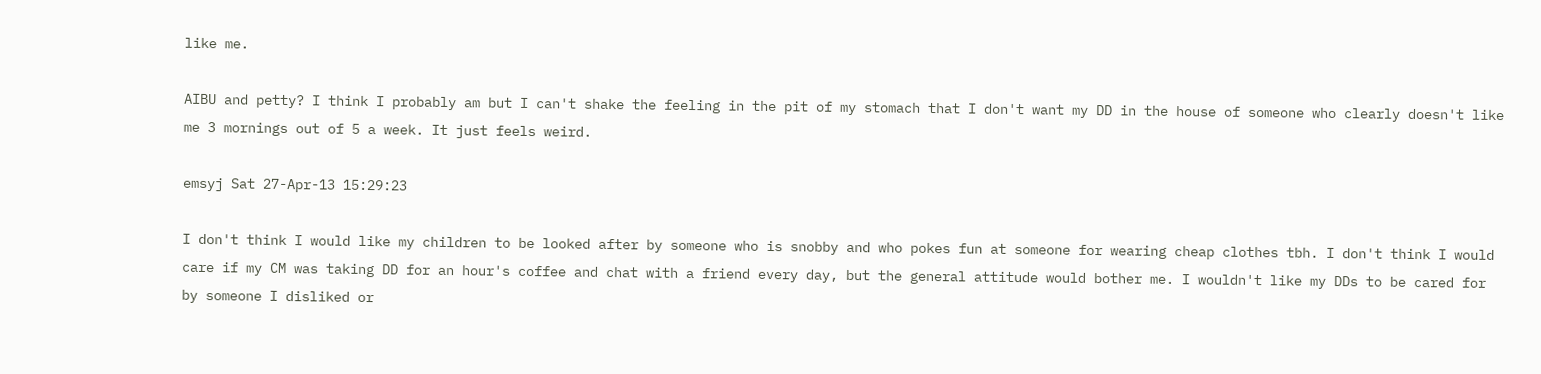like me.

AIBU and petty? I think I probably am but I can't shake the feeling in the pit of my stomach that I don't want my DD in the house of someone who clearly doesn't like me 3 mornings out of 5 a week. It just feels weird.

emsyj Sat 27-Apr-13 15:29:23

I don't think I would like my children to be looked after by someone who is snobby and who pokes fun at someone for wearing cheap clothes tbh. I don't think I would care if my CM was taking DD for an hour's coffee and chat with a friend every day, but the general attitude would bother me. I wouldn't like my DDs to be cared for by someone I disliked or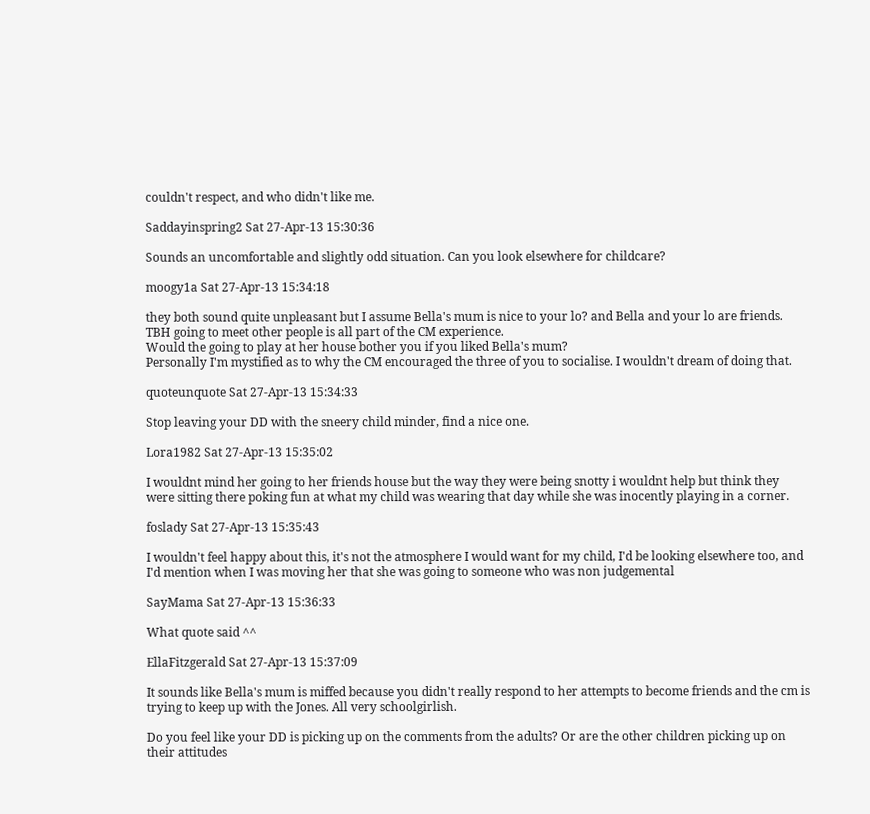couldn't respect, and who didn't like me.

Saddayinspring2 Sat 27-Apr-13 15:30:36

Sounds an uncomfortable and slightly odd situation. Can you look elsewhere for childcare?

moogy1a Sat 27-Apr-13 15:34:18

they both sound quite unpleasant but I assume Bella's mum is nice to your lo? and Bella and your lo are friends. TBH going to meet other people is all part of the CM experience.
Would the going to play at her house bother you if you liked Bella's mum?
Personally I'm mystified as to why the CM encouraged the three of you to socialise. I wouldn't dream of doing that.

quoteunquote Sat 27-Apr-13 15:34:33

Stop leaving your DD with the sneery child minder, find a nice one.

Lora1982 Sat 27-Apr-13 15:35:02

I wouldnt mind her going to her friends house but the way they were being snotty i wouldnt help but think they were sitting there poking fun at what my child was wearing that day while she was inocently playing in a corner.

foslady Sat 27-Apr-13 15:35:43

I wouldn't feel happy about this, it's not the atmosphere I would want for my child, I'd be looking elsewhere too, and I'd mention when I was moving her that she was going to someone who was non judgemental

SayMama Sat 27-Apr-13 15:36:33

What quote said ^^

EllaFitzgerald Sat 27-Apr-13 15:37:09

It sounds like Bella's mum is miffed because you didn't really respond to her attempts to become friends and the cm is trying to keep up with the Jones. All very schoolgirlish.

Do you feel like your DD is picking up on the comments from the adults? Or are the other children picking up on their attitudes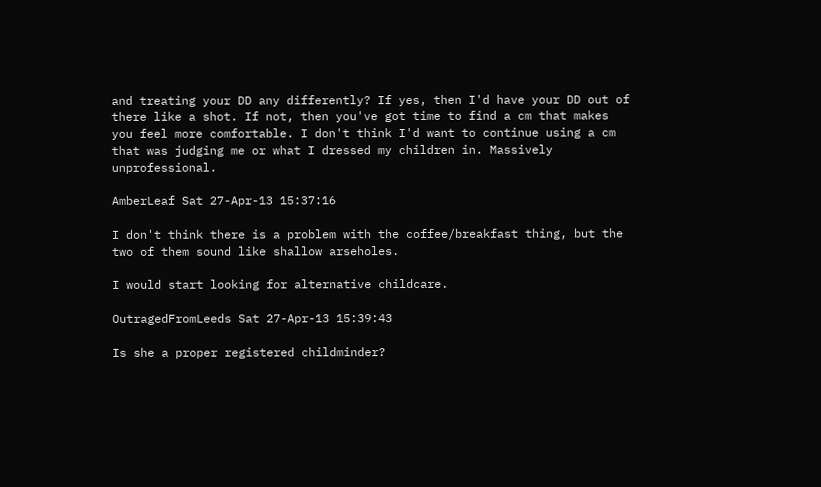and treating your DD any differently? If yes, then I'd have your DD out of there like a shot. If not, then you've got time to find a cm that makes you feel more comfortable. I don't think I'd want to continue using a cm that was judging me or what I dressed my children in. Massively unprofessional.

AmberLeaf Sat 27-Apr-13 15:37:16

I don't think there is a problem with the coffee/breakfast thing, but the two of them sound like shallow arseholes.

I would start looking for alternative childcare.

OutragedFromLeeds Sat 27-Apr-13 15:39:43

Is she a proper registered childminder?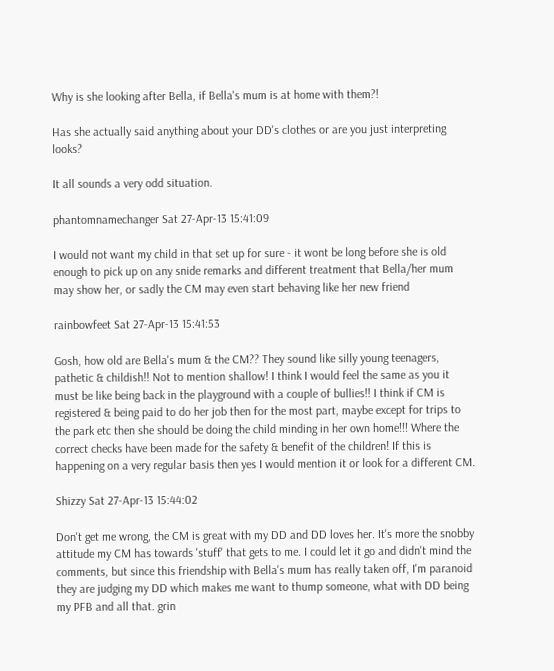Why is she looking after Bella, if Bella's mum is at home with them?!

Has she actually said anything about your DD's clothes or are you just interpreting looks?

It all sounds a very odd situation.

phantomnamechanger Sat 27-Apr-13 15:41:09

I would not want my child in that set up for sure - it wont be long before she is old enough to pick up on any snide remarks and different treatment that Bella/her mum may show her, or sadly the CM may even start behaving like her new friend

rainbowfeet Sat 27-Apr-13 15:41:53

Gosh, how old are Bella's mum & the CM?? They sound like silly young teenagers, pathetic & childish!! Not to mention shallow! I think I would feel the same as you it must be like being back in the playground with a couple of bullies!! I think if CM is registered & being paid to do her job then for the most part, maybe except for trips to the park etc then she should be doing the child minding in her own home!!! Where the correct checks have been made for the safety & benefit of the children! If this is happening on a very regular basis then yes I would mention it or look for a different CM.

Shizzy Sat 27-Apr-13 15:44:02

Don't get me wrong, the CM is great with my DD and DD loves her. It's more the snobby attitude my CM has towards 'stuff' that gets to me. I could let it go and didn't mind the comments, but since this friendship with Bella's mum has really taken off, I'm paranoid they are judging my DD which makes me want to thump someone, what with DD being my PFB and all that. grin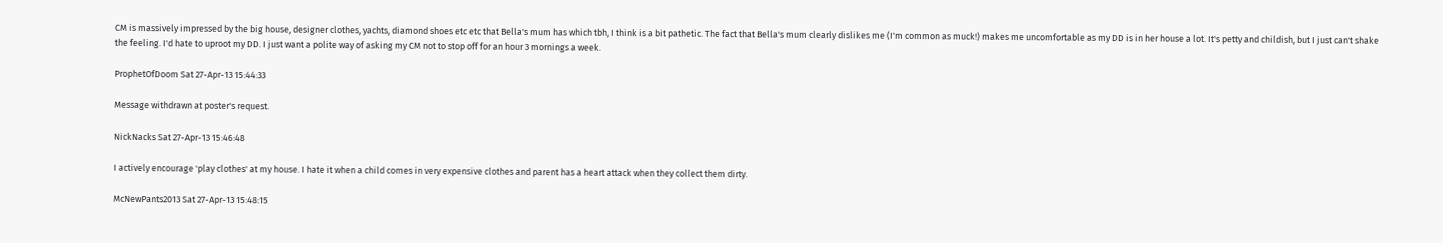CM is massively impressed by the big house, designer clothes, yachts, diamond shoes etc etc that Bella's mum has which tbh, I think is a bit pathetic. The fact that Bella's mum clearly dislikes me (I'm common as muck!) makes me uncomfortable as my DD is in her house a lot. It's petty and childish, but I just can't shake the feeling. I'd hate to uproot my DD. I just want a polite way of asking my CM not to stop off for an hour 3 mornings a week.

ProphetOfDoom Sat 27-Apr-13 15:44:33

Message withdrawn at poster's request.

NickNacks Sat 27-Apr-13 15:46:48

I actively encourage 'play clothes' at my house. I hate it when a child comes in very expensive clothes and parent has a heart attack when they collect them dirty.

McNewPants2013 Sat 27-Apr-13 15:48:15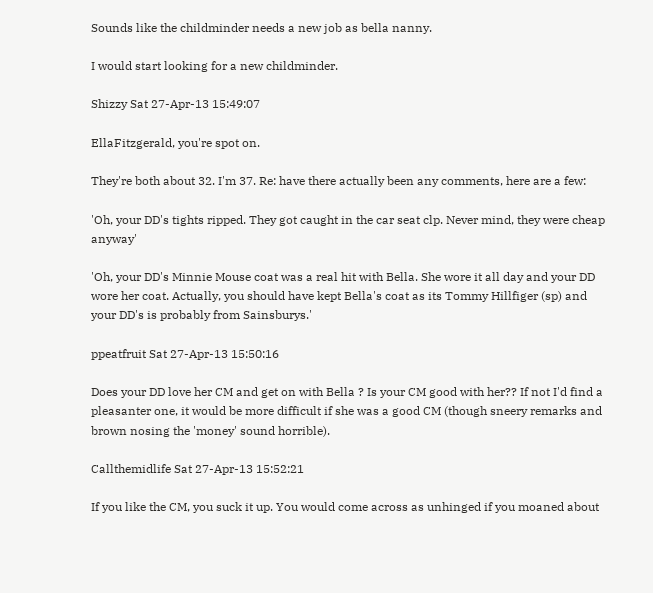Sounds like the childminder needs a new job as bella nanny.

I would start looking for a new childminder.

Shizzy Sat 27-Apr-13 15:49:07

EllaFitzgerald, you're spot on.

They're both about 32. I'm 37. Re: have there actually been any comments, here are a few:

'Oh, your DD's tights ripped. They got caught in the car seat clp. Never mind, they were cheap anyway'

'Oh, your DD's Minnie Mouse coat was a real hit with Bella. She wore it all day and your DD wore her coat. Actually, you should have kept Bella's coat as its Tommy Hillfiger (sp) and your DD's is probably from Sainsburys.'

ppeatfruit Sat 27-Apr-13 15:50:16

Does your DD love her CM and get on with Bella ? Is your CM good with her?? If not I'd find a pleasanter one, it would be more difficult if she was a good CM (though sneery remarks and brown nosing the 'money' sound horrible).

Callthemidlife Sat 27-Apr-13 15:52:21

If you like the CM, you suck it up. You would come across as unhinged if you moaned about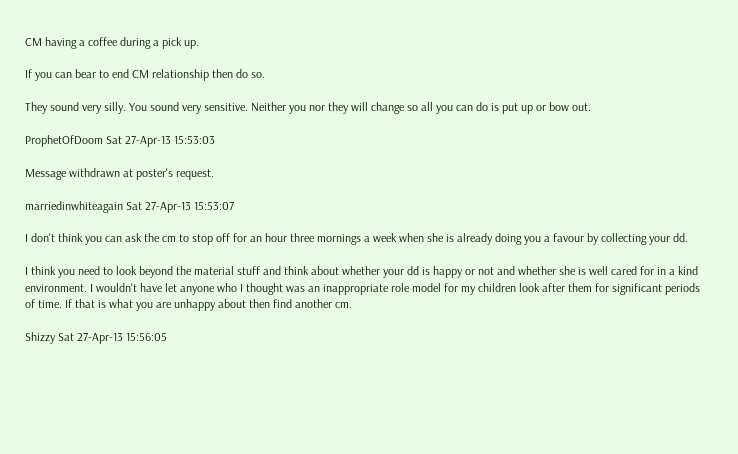CM having a coffee during a pick up.

If you can bear to end CM relationship then do so.

They sound very silly. You sound very sensitive. Neither you nor they will change so all you can do is put up or bow out.

ProphetOfDoom Sat 27-Apr-13 15:53:03

Message withdrawn at poster's request.

marriedinwhiteagain Sat 27-Apr-13 15:53:07

I don't think you can ask the cm to stop off for an hour three mornings a week when she is already doing you a favour by collecting your dd.

I think you need to look beyond the material stuff and think about whether your dd is happy or not and whether she is well cared for in a kind environment. I wouldn't have let anyone who I thought was an inappropriate role model for my children look after them for significant periods of time. If that is what you are unhappy about then find another cm.

Shizzy Sat 27-Apr-13 15:56:05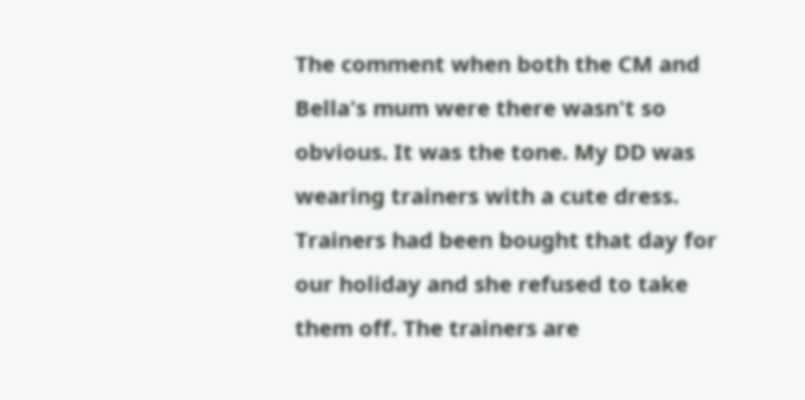The comment when both the CM and Bella's mum were there wasn't so obvious. It was the tone. My DD was wearing trainers with a cute dress. Trainers had been bought that day for our holiday and she refused to take them off. The trainers are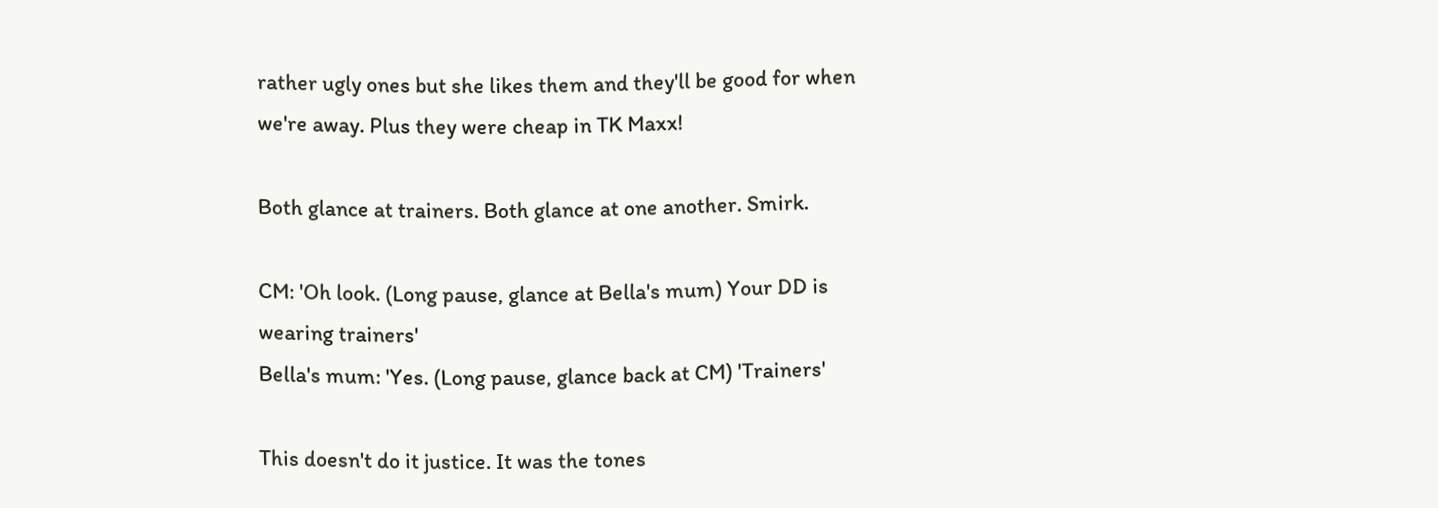rather ugly ones but she likes them and they'll be good for when we're away. Plus they were cheap in TK Maxx!

Both glance at trainers. Both glance at one another. Smirk.

CM: 'Oh look. (Long pause, glance at Bella's mum) Your DD is wearing trainers'
Bella's mum: 'Yes. (Long pause, glance back at CM) 'Trainers'

This doesn't do it justice. It was the tones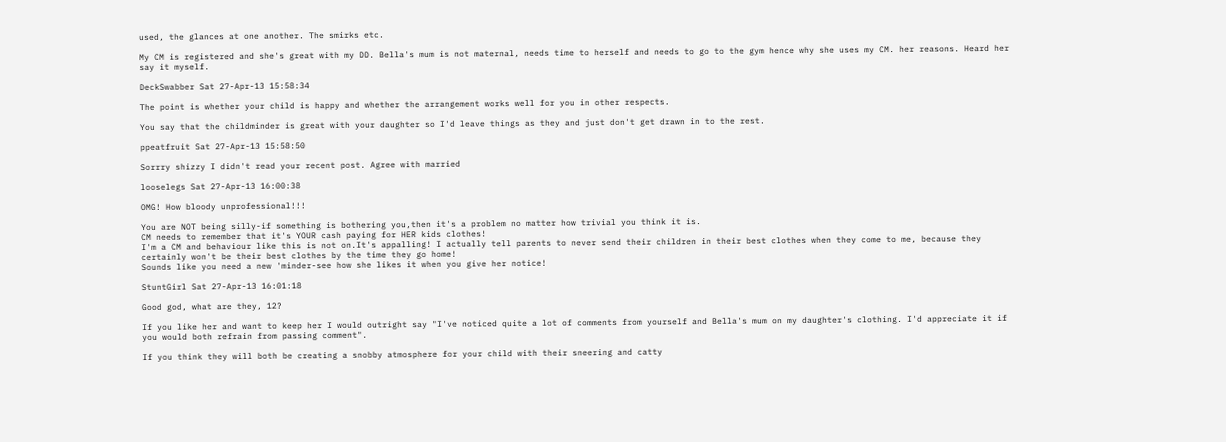used, the glances at one another. The smirks etc.

My CM is registered and she's great with my DD. Bella's mum is not maternal, needs time to herself and needs to go to the gym hence why she uses my CM. her reasons. Heard her say it myself.

DeckSwabber Sat 27-Apr-13 15:58:34

The point is whether your child is happy and whether the arrangement works well for you in other respects.

You say that the childminder is great with your daughter so I'd leave things as they and just don't get drawn in to the rest.

ppeatfruit Sat 27-Apr-13 15:58:50

Sorrry shizzy I didn't read your recent post. Agree with married

looselegs Sat 27-Apr-13 16:00:38

OMG! How bloody unprofessional!!!

You are NOT being silly-if something is bothering you,then it's a problem no matter how trivial you think it is.
CM needs to remember that it's YOUR cash paying for HER kids clothes!
I'm a CM and behaviour like this is not on.It's appalling! I actually tell parents to never send their children in their best clothes when they come to me, because they certainly won't be their best clothes by the time they go home!
Sounds like you need a new 'minder-see how she likes it when you give her notice!

StuntGirl Sat 27-Apr-13 16:01:18

Good god, what are they, 12?

If you like her and want to keep her I would outright say "I've noticed quite a lot of comments from yourself and Bella's mum on my daughter's clothing. I'd appreciate it if you would both refrain from passing comment".

If you think they will both be creating a snobby atmosphere for your child with their sneering and catty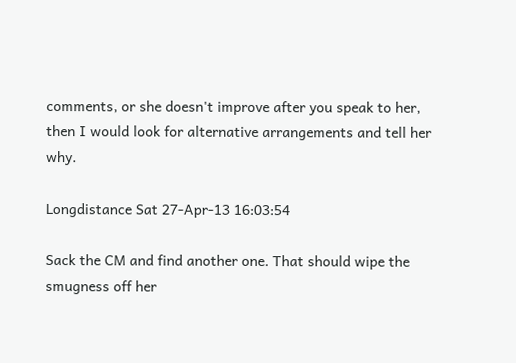comments, or she doesn't improve after you speak to her, then I would look for alternative arrangements and tell her why.

Longdistance Sat 27-Apr-13 16:03:54

Sack the CM and find another one. That should wipe the smugness off her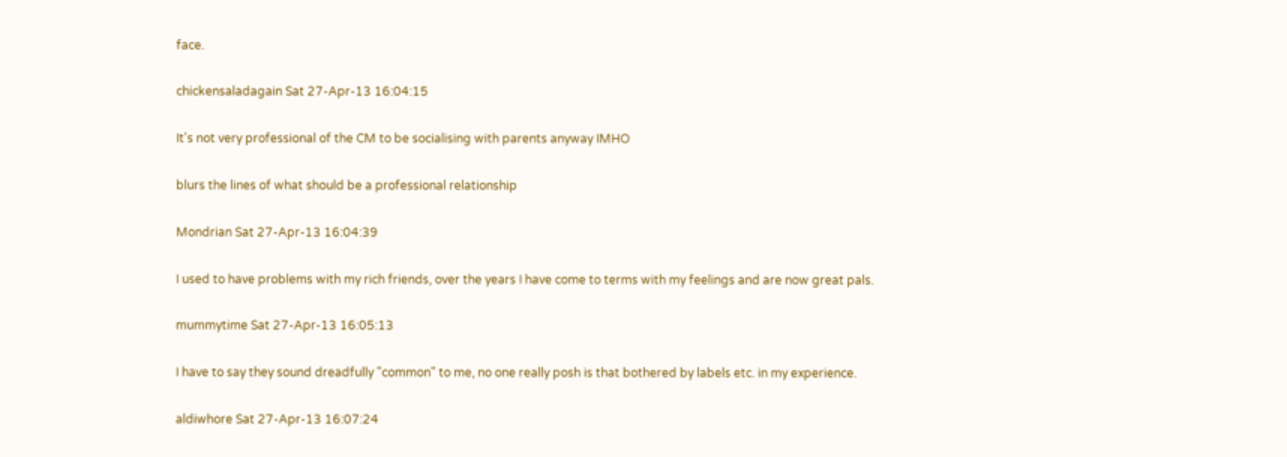face.

chickensaladagain Sat 27-Apr-13 16:04:15

It's not very professional of the CM to be socialising with parents anyway IMHO

blurs the lines of what should be a professional relationship

Mondrian Sat 27-Apr-13 16:04:39

I used to have problems with my rich friends, over the years I have come to terms with my feelings and are now great pals.

mummytime Sat 27-Apr-13 16:05:13

I have to say they sound dreadfully "common" to me, no one really posh is that bothered by labels etc. in my experience.

aldiwhore Sat 27-Apr-13 16:07:24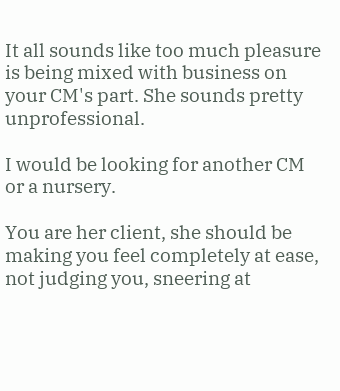It all sounds like too much pleasure is being mixed with business on your CM's part. She sounds pretty unprofessional.

I would be looking for another CM or a nursery.

You are her client, she should be making you feel completely at ease, not judging you, sneering at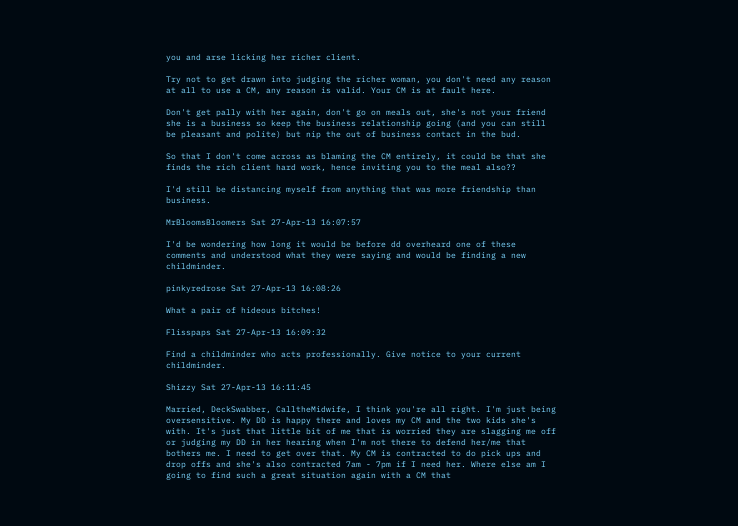you and arse licking her richer client.

Try not to get drawn into judging the richer woman, you don't need any reason at all to use a CM, any reason is valid. Your CM is at fault here.

Don't get pally with her again, don't go on meals out, she's not your friend she is a business so keep the business relationship going (and you can still be pleasant and polite) but nip the out of business contact in the bud.

So that I don't come across as blaming the CM entirely, it could be that she finds the rich client hard work, hence inviting you to the meal also??

I'd still be distancing myself from anything that was more friendship than business.

MrBloomsBloomers Sat 27-Apr-13 16:07:57

I'd be wondering how long it would be before dd overheard one of these comments and understood what they were saying and would be finding a new childminder.

pinkyredrose Sat 27-Apr-13 16:08:26

What a pair of hideous bitches!

Flisspaps Sat 27-Apr-13 16:09:32

Find a childminder who acts professionally. Give notice to your current childminder.

Shizzy Sat 27-Apr-13 16:11:45

Married, DeckSwabber, CalltheMidwife, I think you're all right. I'm just being oversensitive. My DD is happy there and loves my CM and the two kids she's with. It's just that little bit of me that is worried they are slagging me off or judging my DD in her hearing when I'm not there to defend her/me that bothers me. I need to get over that. My CM is contracted to do pick ups and drop offs and she's also contracted 7am - 7pm if I need her. Where else am I going to find such a great situation again with a CM that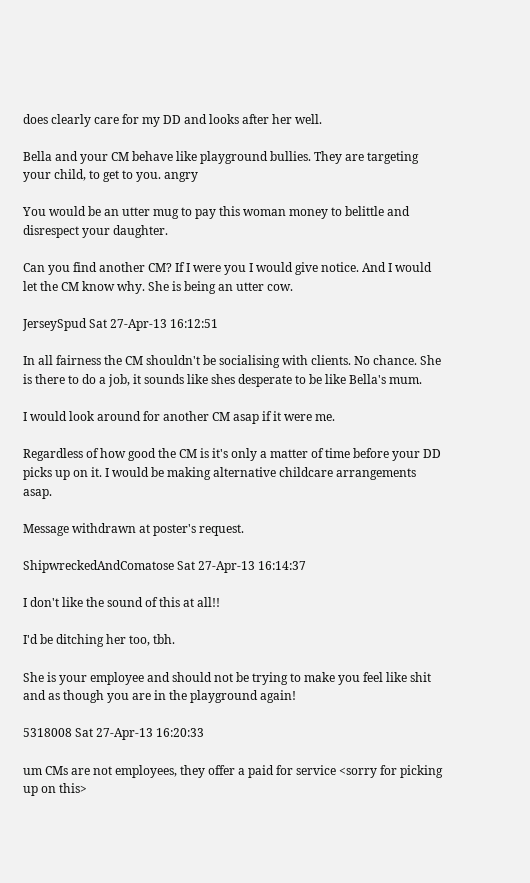does clearly care for my DD and looks after her well.

Bella and your CM behave like playground bullies. They are targeting your child, to get to you. angry

You would be an utter mug to pay this woman money to belittle and disrespect your daughter.

Can you find another CM? If I were you I would give notice. And I would let the CM know why. She is being an utter cow.

JerseySpud Sat 27-Apr-13 16:12:51

In all fairness the CM shouldn't be socialising with clients. No chance. She is there to do a job, it sounds like shes desperate to be like Bella's mum.

I would look around for another CM asap if it were me.

Regardless of how good the CM is it's only a matter of time before your DD picks up on it. I would be making alternative childcare arrangements asap.

Message withdrawn at poster's request.

ShipwreckedAndComatose Sat 27-Apr-13 16:14:37

I don't like the sound of this at all!!

I'd be ditching her too, tbh.

She is your employee and should not be trying to make you feel like shit and as though you are in the playground again!

5318008 Sat 27-Apr-13 16:20:33

um CMs are not employees, they offer a paid for service <sorry for picking up on this>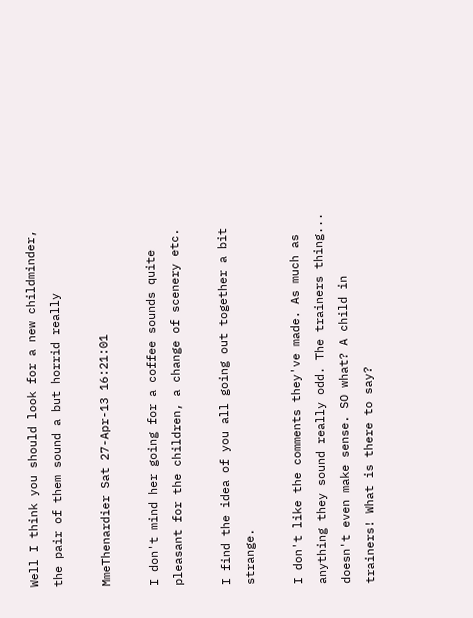Well I think you should look for a new childminder, the pair of them sound a but horrid really

MmeThenardier Sat 27-Apr-13 16:21:01

I don't mind her going for a coffee sounds quite pleasant for the children, a change of scenery etc.

I find the idea of you all going out together a bit strange.

I don't like the comments they've made. As much as anything they sound really odd. The trainers thing... doesn't even make sense. SO what? A child in trainers! What is there to say?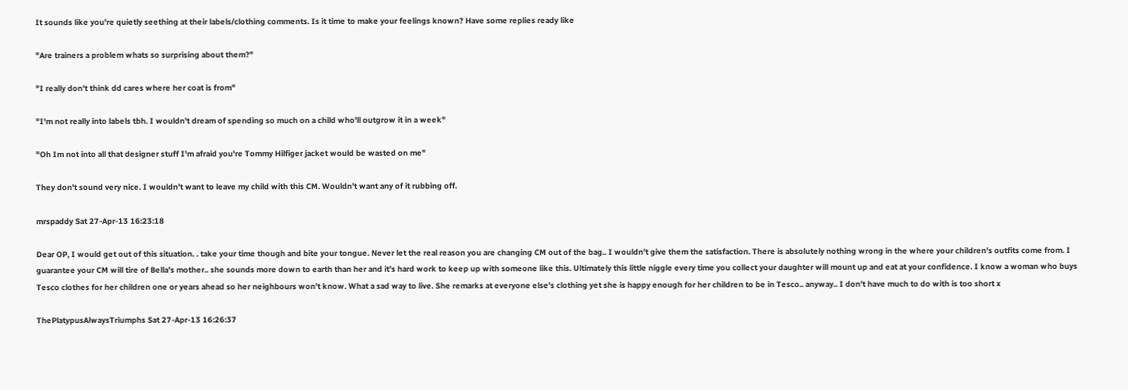It sounds like you're quietly seething at their labels/clothing comments. Is it time to make your feelings known? Have some replies ready like

"Are trainers a problem whats so surprising about them?"

"I really don't think dd cares where her coat is from"

"I'm not really into labels tbh. I wouldn't dream of spending so much on a child who'll outgrow it in a week"

"Oh Im not into all that designer stuff I'm afraid you're Tommy Hilfiger jacket would be wasted on me"

They don't sound very nice. I wouldn't want to leave my child with this CM. Wouldn't want any of it rubbing off.

mrspaddy Sat 27-Apr-13 16:23:18

Dear OP, I would get out of this situation. . take your time though and bite your tongue. Never let the real reason you are changing CM out of the bag.. I wouldn't give them the satisfaction. There is absolutely nothing wrong in the where your children's outfits come from. I guarantee your CM will tire of Bella's mother.. she sounds more down to earth than her and it's hard work to keep up with someone like this. Ultimately this little niggle every time you collect your daughter will mount up and eat at your confidence. I know a woman who buys Tesco clothes for her children one or years ahead so her neighbours won't know. What a sad way to live. She remarks at everyone else's clothing yet she is happy enough for her children to be in Tesco.. anyway.. I don't have much to do with is too short x

ThePlatypusAlwaysTriumphs Sat 27-Apr-13 16:26:37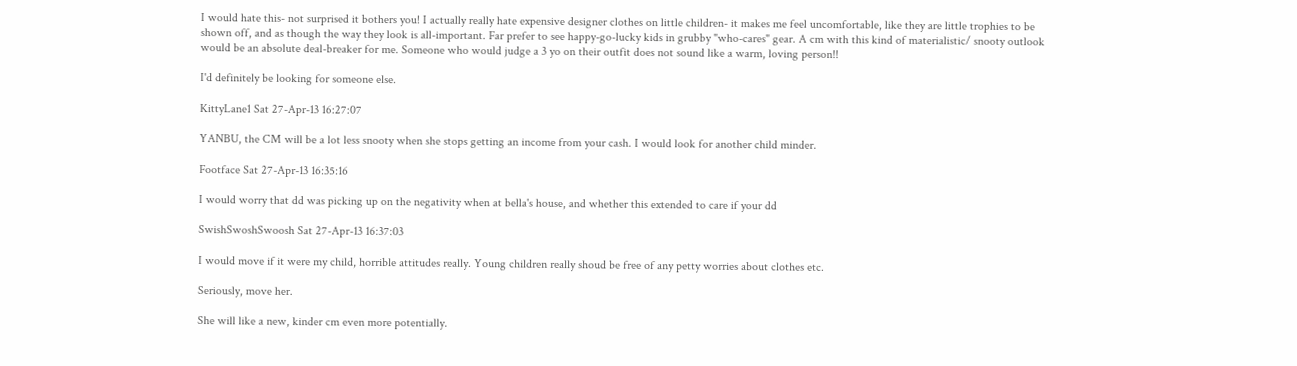I would hate this- not surprised it bothers you! I actually really hate expensive designer clothes on little children- it makes me feel uncomfortable, like they are little trophies to be shown off, and as though the way they look is all-important. Far prefer to see happy-go-lucky kids in grubby "who-cares" gear. A cm with this kind of materialistic/ snooty outlook would be an absolute deal-breaker for me. Someone who would judge a 3 yo on their outfit does not sound like a warm, loving person!!

I'd definitely be looking for someone else.

KittyLane1 Sat 27-Apr-13 16:27:07

YANBU, the CM will be a lot less snooty when she stops getting an income from your cash. I would look for another child minder.

Footface Sat 27-Apr-13 16:35:16

I would worry that dd was picking up on the negativity when at bella's house, and whether this extended to care if your dd

SwishSwoshSwoosh Sat 27-Apr-13 16:37:03

I would move if it were my child, horrible attitudes really. Young children really shoud be free of any petty worries about clothes etc.

Seriously, move her.

She will like a new, kinder cm even more potentially.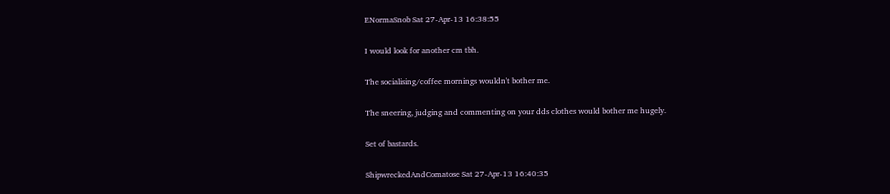ENormaSnob Sat 27-Apr-13 16:38:55

I would look for another cm tbh.

The socialising/coffee mornings wouldn't bother me.

The sneering, judging and commenting on your dds clothes would bother me hugely.

Set of bastards.

ShipwreckedAndComatose Sat 27-Apr-13 16:40:35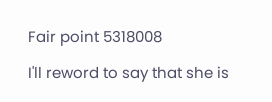Fair point 5318008

I'll reword to say that she is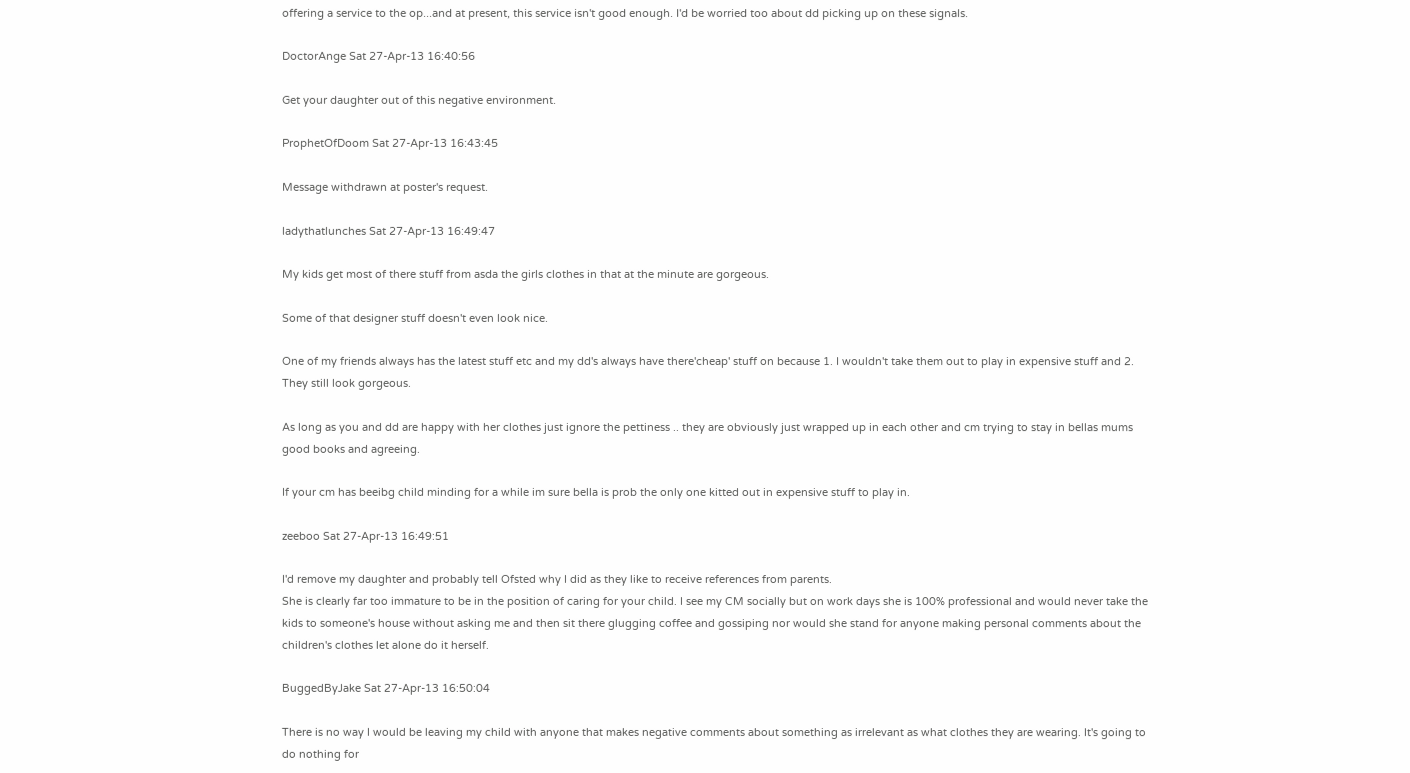offering a service to the op...and at present, this service isn't good enough. I'd be worried too about dd picking up on these signals.

DoctorAnge Sat 27-Apr-13 16:40:56

Get your daughter out of this negative environment.

ProphetOfDoom Sat 27-Apr-13 16:43:45

Message withdrawn at poster's request.

ladythatlunches Sat 27-Apr-13 16:49:47

My kids get most of there stuff from asda the girls clothes in that at the minute are gorgeous.

Some of that designer stuff doesn't even look nice.

One of my friends always has the latest stuff etc and my dd's always have there'cheap' stuff on because 1. I wouldn't take them out to play in expensive stuff and 2. They still look gorgeous.

As long as you and dd are happy with her clothes just ignore the pettiness .. they are obviously just wrapped up in each other and cm trying to stay in bellas mums good books and agreeing.

If your cm has beeibg child minding for a while im sure bella is prob the only one kitted out in expensive stuff to play in.

zeeboo Sat 27-Apr-13 16:49:51

I'd remove my daughter and probably tell Ofsted why I did as they like to receive references from parents.
She is clearly far too immature to be in the position of caring for your child. I see my CM socially but on work days she is 100% professional and would never take the kids to someone's house without asking me and then sit there glugging coffee and gossiping nor would she stand for anyone making personal comments about the children's clothes let alone do it herself.

BuggedByJake Sat 27-Apr-13 16:50:04

There is no way I would be leaving my child with anyone that makes negative comments about something as irrelevant as what clothes they are wearing. It's going to do nothing for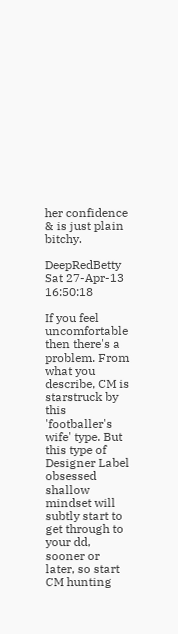her confidence & is just plain bitchy.

DeepRedBetty Sat 27-Apr-13 16:50:18

If you feel uncomfortable then there's a problem. From what you describe, CM is starstruck by this 'footballer's wife' type. But this type of Designer Label obsessed shallow mindset will subtly start to get through to your dd, sooner or later, so start CM hunting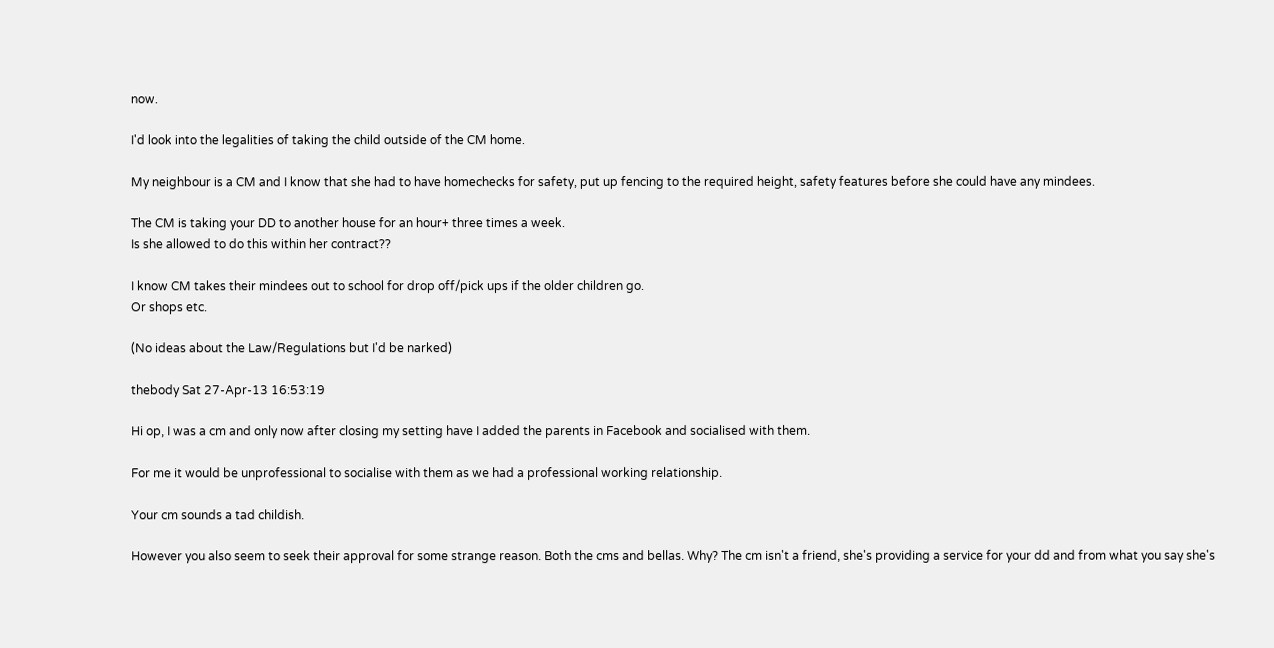now.

I'd look into the legalities of taking the child outside of the CM home.

My neighbour is a CM and I know that she had to have homechecks for safety, put up fencing to the required height, safety features before she could have any mindees.

The CM is taking your DD to another house for an hour+ three times a week.
Is she allowed to do this within her contract??

I know CM takes their mindees out to school for drop off/pick ups if the older children go.
Or shops etc.

(No ideas about the Law/Regulations but I'd be narked)

thebody Sat 27-Apr-13 16:53:19

Hi op, I was a cm and only now after closing my setting have I added the parents in Facebook and socialised with them.

For me it would be unprofessional to socialise with them as we had a professional working relationship.

Your cm sounds a tad childish.

However you also seem to seek their approval for some strange reason. Both the cms and bellas. Why? The cm isn't a friend, she's providing a service for your dd and from what you say she's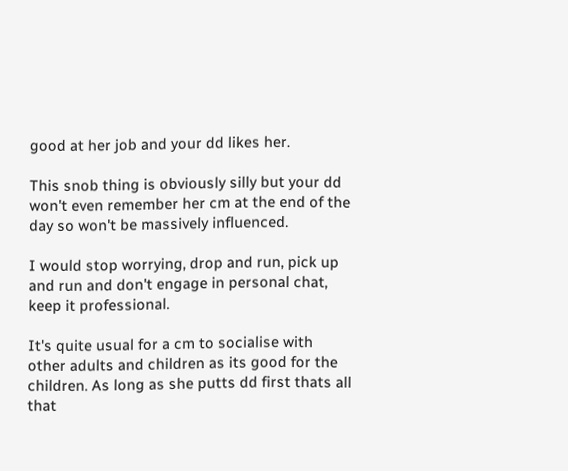good at her job and your dd likes her.

This snob thing is obviously silly but your dd won't even remember her cm at the end of the day so won't be massively influenced.

I would stop worrying, drop and run, pick up and run and don't engage in personal chat, keep it professional.

It's quite usual for a cm to socialise with other adults and children as its good for the children. As long as she putts dd first thats all that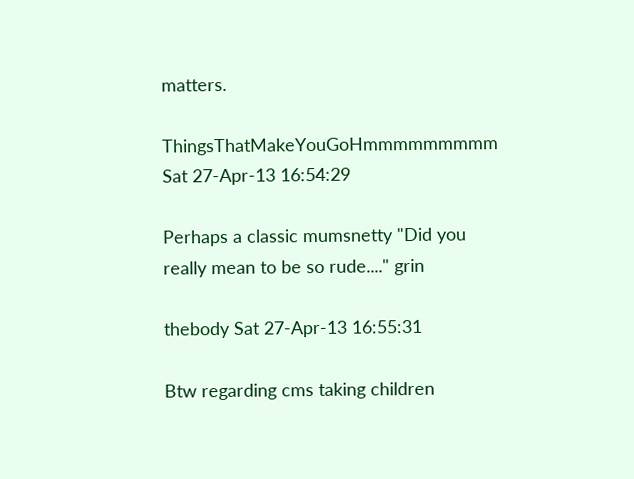matters.

ThingsThatMakeYouGoHmmmmmmmmm Sat 27-Apr-13 16:54:29

Perhaps a classic mumsnetty "Did you really mean to be so rude...." grin

thebody Sat 27-Apr-13 16:55:31

Btw regarding cms taking children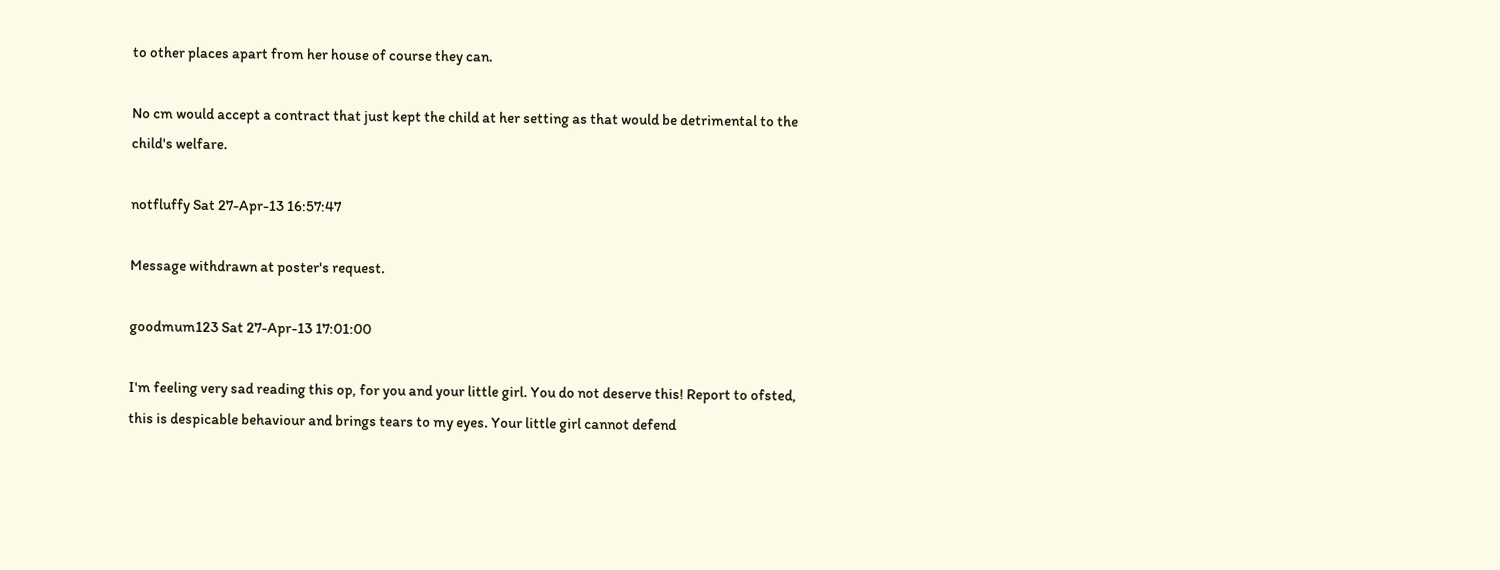to other places apart from her house of course they can.

No cm would accept a contract that just kept the child at her setting as that would be detrimental to the child's welfare.

notfluffy Sat 27-Apr-13 16:57:47

Message withdrawn at poster's request.

goodmum123 Sat 27-Apr-13 17:01:00

I'm feeling very sad reading this op, for you and your little girl. You do not deserve this! Report to ofsted, this is despicable behaviour and brings tears to my eyes. Your little girl cannot defend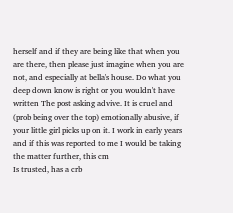herself and if they are being like that when you are there, then please just imagine when you are not, and especially at bella's house. Do what you deep down know is right or you wouldn't have written The post asking advive. It is cruel and (prob being over the top) emotionally abusive, if your little girl picks up on it. I work in early years and if this was reported to me I would be taking the matter further, this cm
Is trusted, has a crb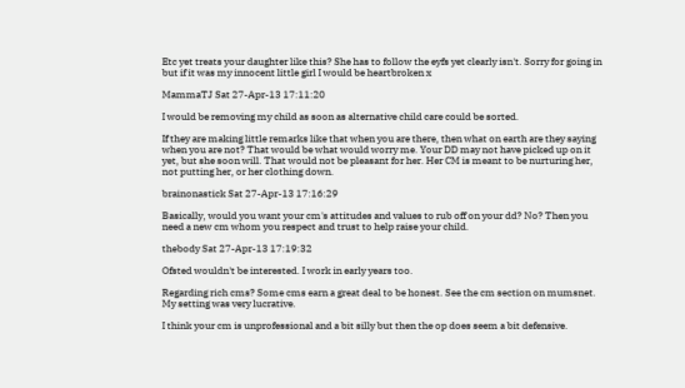Etc yet treats your daughter like this? She has to follow the eyfs yet clearly isn't. Sorry for going in but if it was my innocent little girl I would be heartbroken x

MammaTJ Sat 27-Apr-13 17:11:20

I would be removing my child as soon as alternative child care could be sorted.

If they are making little remarks like that when you are there, then what on earth are they saying when you are not? That would be what would worry me. Your DD may not have picked up on it yet, but she soon will. That would not be pleasant for her. Her CM is meant to be nurturing her, not putting her, or her clothing down.

brainonastick Sat 27-Apr-13 17:16:29

Basically, would you want your cm's attitudes and values to rub off on your dd? No? Then you need a new cm whom you respect and trust to help raise your child.

thebody Sat 27-Apr-13 17:19:32

Ofsted wouldn't be interested. I work in early years too.

Regarding rich cms? Some cms earn a great deal to be honest. See the cm section on mumsnet. My setting was very lucrative.

I think your cm is unprofessional and a bit silly but then the op does seem a bit defensive.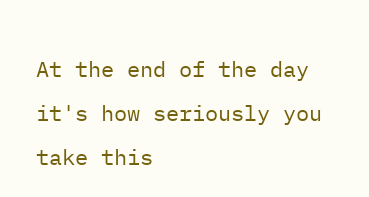At the end of the day it's how seriously you take this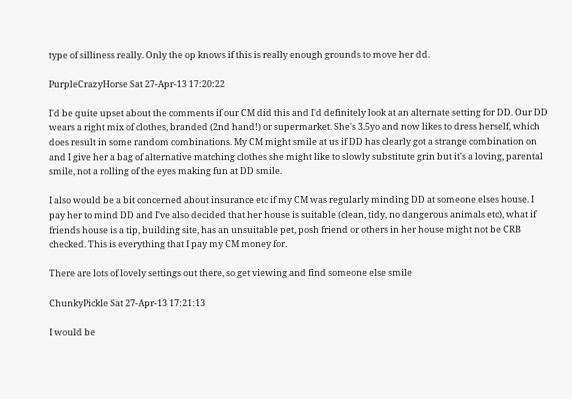type of silliness really. Only the op knows if this is really enough grounds to move her dd.

PurpleCrazyHorse Sat 27-Apr-13 17:20:22

I'd be quite upset about the comments if our CM did this and I'd definitely look at an alternate setting for DD. Our DD wears a right mix of clothes, branded (2nd hand!) or supermarket. She's 3.5yo and now likes to dress herself, which does result in some random combinations. My CM might smile at us if DD has clearly got a strange combination on and I give her a bag of alternative matching clothes she might like to slowly substitute grin but it's a loving, parental smile, not a rolling of the eyes making fun at DD smile.

I also would be a bit concerned about insurance etc if my CM was regularly minding DD at someone elses house. I pay her to mind DD and I've also decided that her house is suitable (clean, tidy, no dangerous animals etc), what if friends house is a tip, building site, has an unsuitable pet, posh friend or others in her house might not be CRB checked. This is everything that I pay my CM money for.

There are lots of lovely settings out there, so get viewing and find someone else smile

ChunkyPickle Sat 27-Apr-13 17:21:13

I would be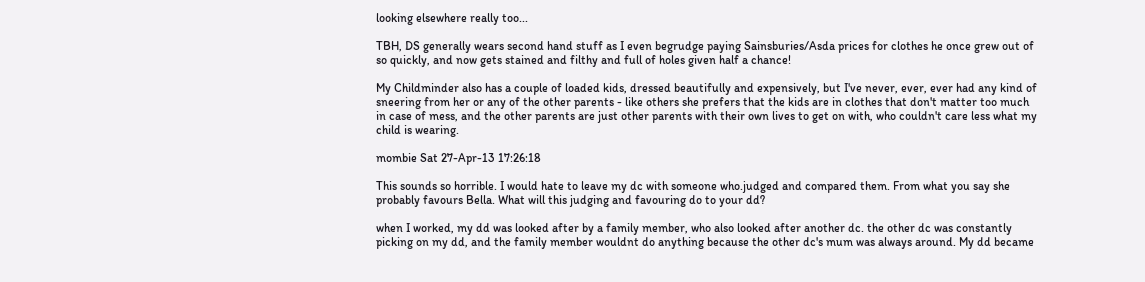looking elsewhere really too...

TBH, DS generally wears second hand stuff as I even begrudge paying Sainsburies/Asda prices for clothes he once grew out of so quickly, and now gets stained and filthy and full of holes given half a chance!

My Childminder also has a couple of loaded kids, dressed beautifully and expensively, but I've never, ever, ever had any kind of sneering from her or any of the other parents - like others she prefers that the kids are in clothes that don't matter too much in case of mess, and the other parents are just other parents with their own lives to get on with, who couldn't care less what my child is wearing.

mombie Sat 27-Apr-13 17:26:18

This sounds so horrible. I would hate to leave my dc with someone who.judged and compared them. From what you say she probably favours Bella. What will this judging and favouring do to your dd?

when I worked, my dd was looked after by a family member, who also looked after another dc. the other dc was constantly picking on my dd, and the family member wouldnt do anything because the other dc's mum was always around. My dd became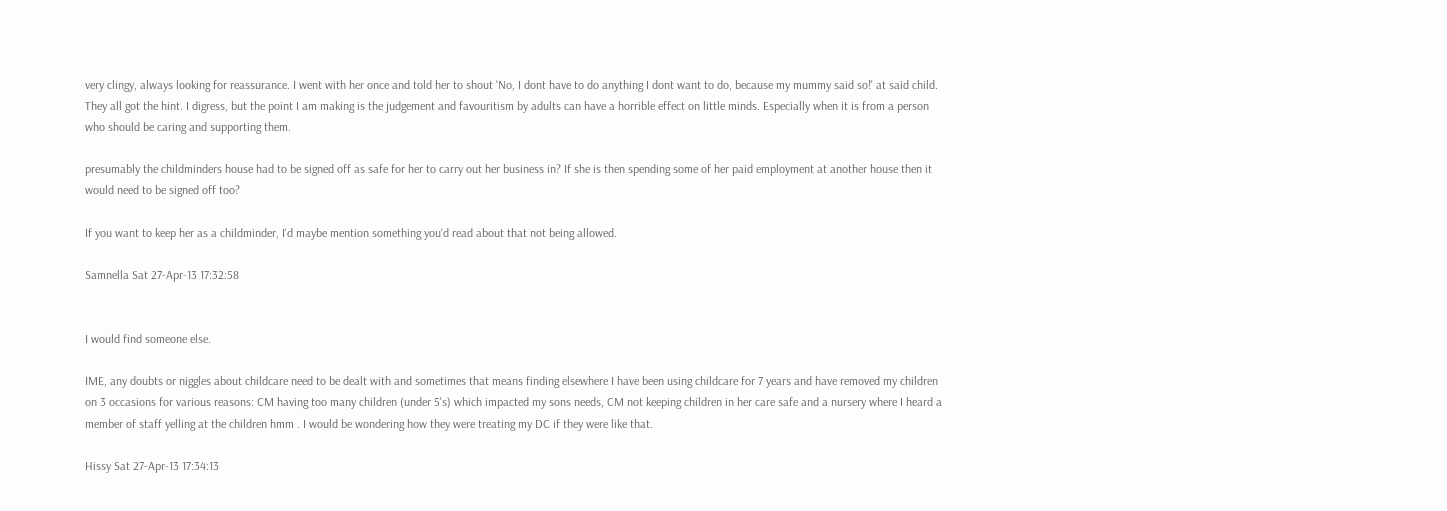very clingy, always looking for reassurance. I went with her once and told her to shout 'No, I dont have to do anything I dont want to do, because my mummy said so!' at said child. They all got the hint. I digress, but the point I am making is the judgement and favouritism by adults can have a horrible effect on little minds. Especially when it is from a person who should be caring and supporting them.

presumably the childminders house had to be signed off as safe for her to carry out her business in? If she is then spending some of her paid employment at another house then it would need to be signed off too?

If you want to keep her as a childminder, I'd maybe mention something you'd read about that not being allowed.

Samnella Sat 27-Apr-13 17:32:58


I would find someone else.

IME, any doubts or niggles about childcare need to be dealt with and sometimes that means finding elsewhere I have been using childcare for 7 years and have removed my children on 3 occasions for various reasons: CM having too many children (under 5's) which impacted my sons needs, CM not keeping children in her care safe and a nursery where I heard a member of staff yelling at the children hmm . I would be wondering how they were treating my DC if they were like that.

Hissy Sat 27-Apr-13 17:34:13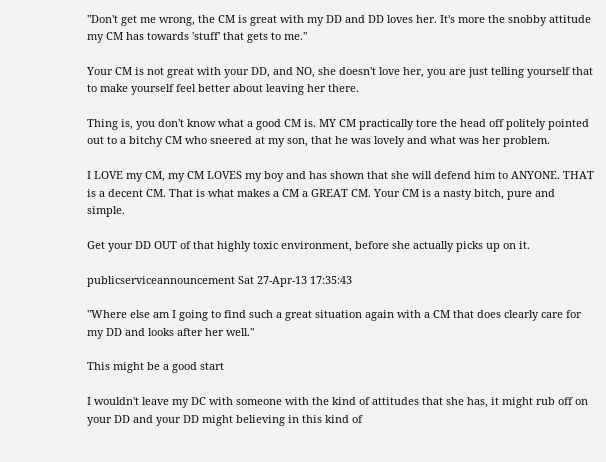"Don't get me wrong, the CM is great with my DD and DD loves her. It's more the snobby attitude my CM has towards 'stuff' that gets to me."

Your CM is not great with your DD, and NO, she doesn't love her, you are just telling yourself that to make yourself feel better about leaving her there.

Thing is, you don't know what a good CM is. MY CM practically tore the head off politely pointed out to a bitchy CM who sneered at my son, that he was lovely and what was her problem.

I LOVE my CM, my CM LOVES my boy and has shown that she will defend him to ANYONE. THAT is a decent CM. That is what makes a CM a GREAT CM. Your CM is a nasty bitch, pure and simple.

Get your DD OUT of that highly toxic environment, before she actually picks up on it.

publicserviceannouncement Sat 27-Apr-13 17:35:43

"Where else am I going to find such a great situation again with a CM that does clearly care for my DD and looks after her well."

This might be a good start

I wouldn't leave my DC with someone with the kind of attitudes that she has, it might rub off on your DD and your DD might believing in this kind of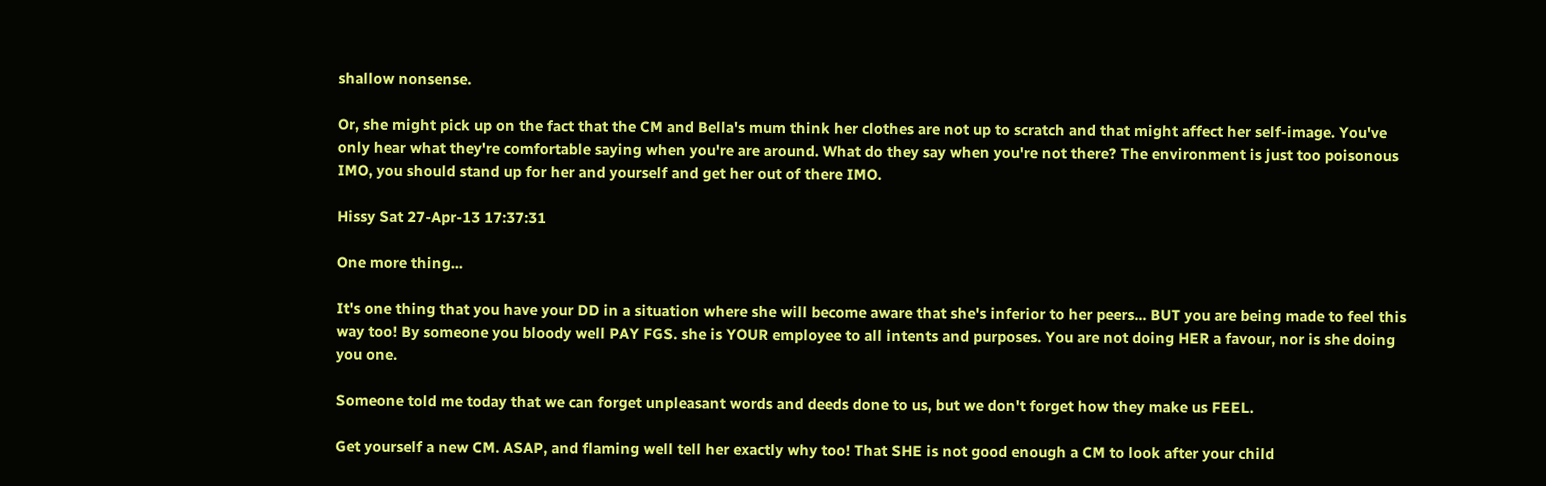shallow nonsense.

Or, she might pick up on the fact that the CM and Bella's mum think her clothes are not up to scratch and that might affect her self-image. You've only hear what they're comfortable saying when you're are around. What do they say when you're not there? The environment is just too poisonous IMO, you should stand up for her and yourself and get her out of there IMO.

Hissy Sat 27-Apr-13 17:37:31

One more thing...

It's one thing that you have your DD in a situation where she will become aware that she's inferior to her peers... BUT you are being made to feel this way too! By someone you bloody well PAY FGS. she is YOUR employee to all intents and purposes. You are not doing HER a favour, nor is she doing you one.

Someone told me today that we can forget unpleasant words and deeds done to us, but we don't forget how they make us FEEL.

Get yourself a new CM. ASAP, and flaming well tell her exactly why too! That SHE is not good enough a CM to look after your child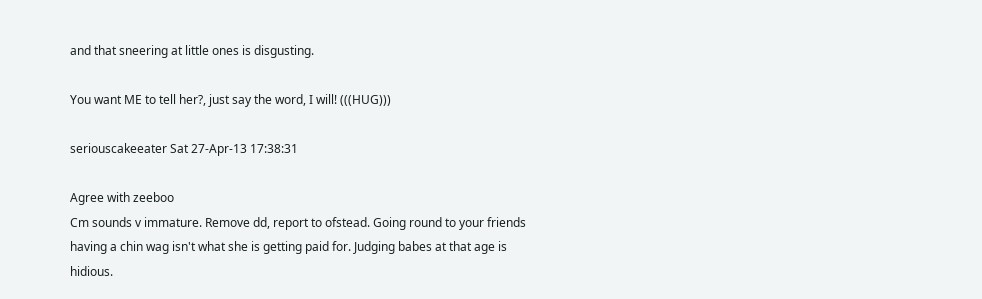and that sneering at little ones is disgusting.

You want ME to tell her?, just say the word, I will! (((HUG)))

seriouscakeeater Sat 27-Apr-13 17:38:31

Agree with zeeboo
Cm sounds v immature. Remove dd, report to ofstead. Going round to your friends having a chin wag isn't what she is getting paid for. Judging babes at that age is hidious.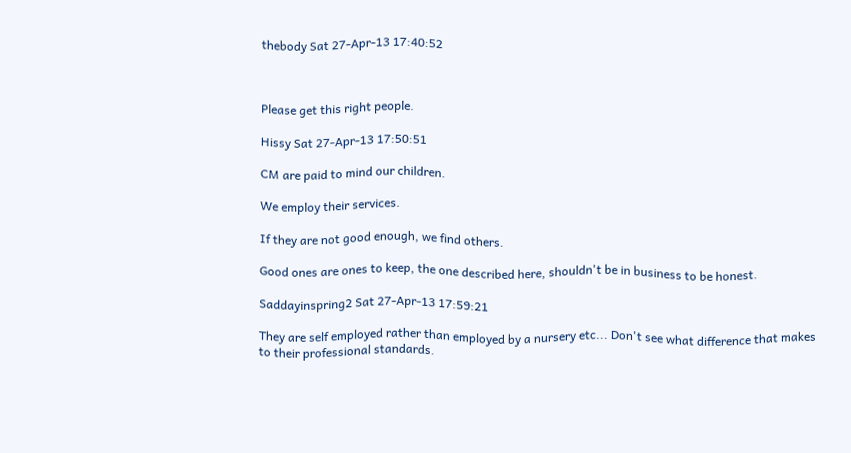thebody Sat 27-Apr-13 17:40:52



Please get this right people.

Hissy Sat 27-Apr-13 17:50:51

CM are paid to mind our children.

We employ their services.

If they are not good enough, we find others.

Good ones are ones to keep, the one described here, shouldn't be in business to be honest.

Saddayinspring2 Sat 27-Apr-13 17:59:21

They are self employed rather than employed by a nursery etc... Don't see what difference that makes to their professional standards.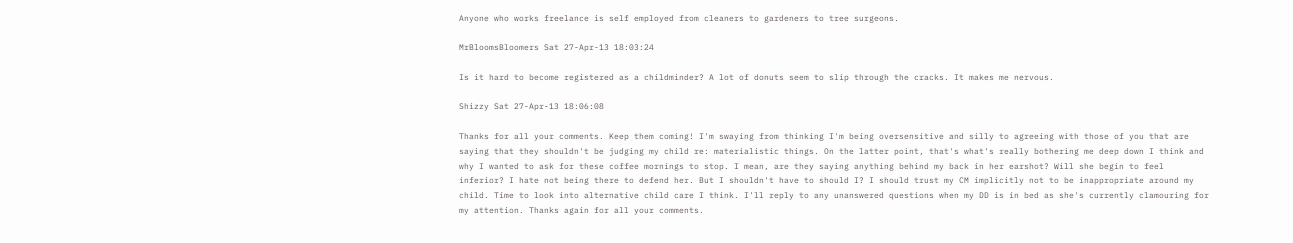Anyone who works freelance is self employed from cleaners to gardeners to tree surgeons.

MrBloomsBloomers Sat 27-Apr-13 18:03:24

Is it hard to become registered as a childminder? A lot of donuts seem to slip through the cracks. It makes me nervous.

Shizzy Sat 27-Apr-13 18:06:08

Thanks for all your comments. Keep them coming! I'm swaying from thinking I'm being oversensitive and silly to agreeing with those of you that are saying that they shouldn't be judging my child re: materialistic things. On the latter point, that's what's really bothering me deep down I think and why I wanted to ask for these coffee mornings to stop. I mean, are they saying anything behind my back in her earshot? Will she begin to feel inferior? I hate not being there to defend her. But I shouldn't have to should I? I should trust my CM implicitly not to be inappropriate around my child. Time to look into alternative child care I think. I'll reply to any unanswered questions when my DD is in bed as she's currently clamouring for my attention. Thanks again for all your comments.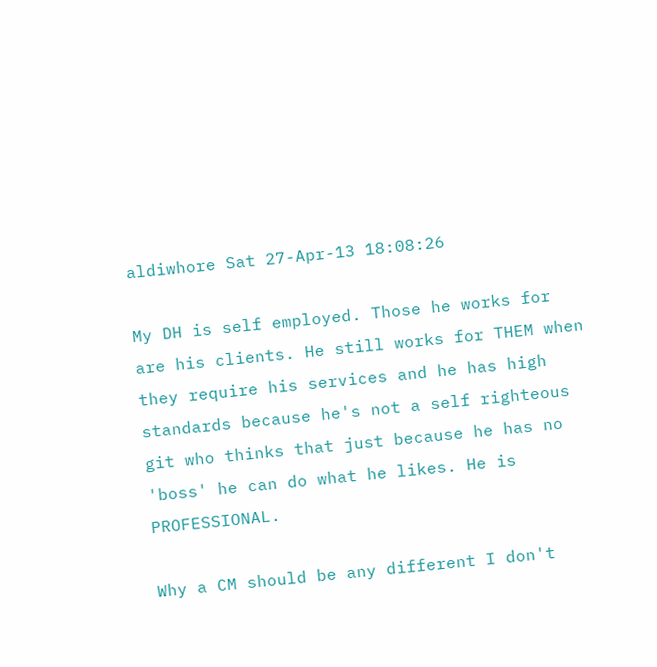aldiwhore Sat 27-Apr-13 18:08:26

My DH is self employed. Those he works for are his clients. He still works for THEM when they require his services and he has high standards because he's not a self righteous git who thinks that just because he has no 'boss' he can do what he likes. He is PROFESSIONAL.

Why a CM should be any different I don't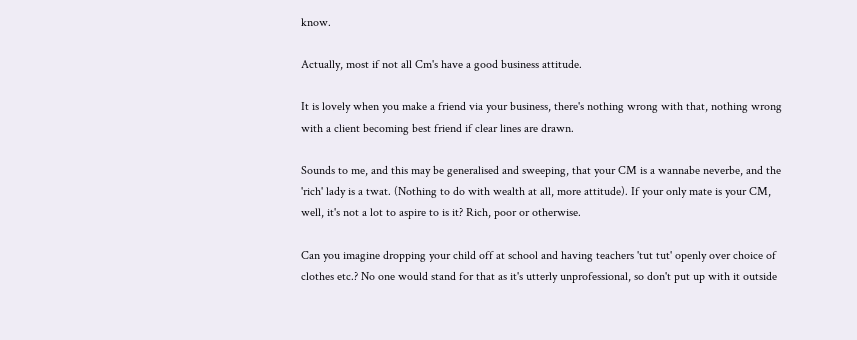know.

Actually, most if not all Cm's have a good business attitude.

It is lovely when you make a friend via your business, there's nothing wrong with that, nothing wrong with a client becoming best friend if clear lines are drawn.

Sounds to me, and this may be generalised and sweeping, that your CM is a wannabe neverbe, and the 'rich' lady is a twat. (Nothing to do with wealth at all, more attitude). If your only mate is your CM, well, it's not a lot to aspire to is it? Rich, poor or otherwise.

Can you imagine dropping your child off at school and having teachers 'tut tut' openly over choice of clothes etc.? No one would stand for that as it's utterly unprofessional, so don't put up with it outside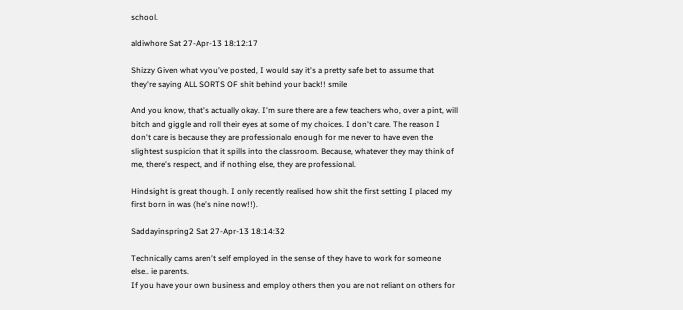school.

aldiwhore Sat 27-Apr-13 18:12:17

Shizzy Given what vyou've posted, I would say it's a pretty safe bet to assume that they're saying ALL SORTS OF shit behind your back!! smile

And you know, that's actually okay. I'm sure there are a few teachers who, over a pint, will bitch and giggle and roll their eyes at some of my choices. I don't care. The reason I don't care is because they are professionalo enough for me never to have even the slightest suspicion that it spills into the classroom. Because, whatever they may think of me, there's respect, and if nothing else, they are professional.

Hindsight is great though. I only recently realised how shit the first setting I placed my first born in was (he's nine now!!).

Saddayinspring2 Sat 27-Apr-13 18:14:32

Technically cams aren't self employed in the sense of they have to work for someone else.. ie parents.
If you have your own business and employ others then you are not reliant on others for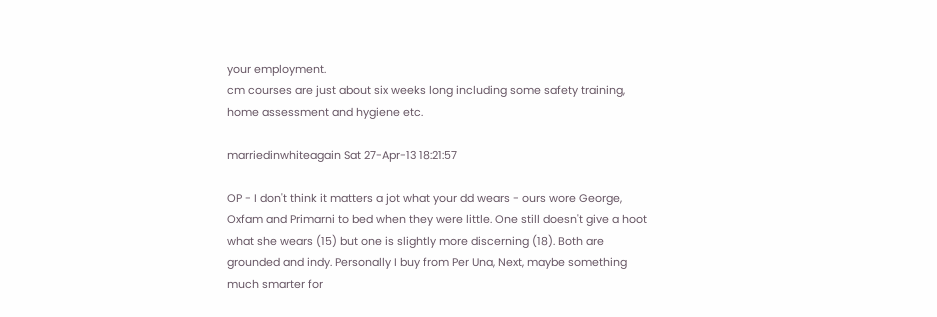your employment.
cm courses are just about six weeks long including some safety training, home assessment and hygiene etc.

marriedinwhiteagain Sat 27-Apr-13 18:21:57

OP - I don't think it matters a jot what your dd wears - ours wore George, Oxfam and Primarni to bed when they were little. One still doesn't give a hoot what she wears (15) but one is slightly more discerning (18). Both are grounded and indy. Personally I buy from Per Una, Next, maybe something much smarter for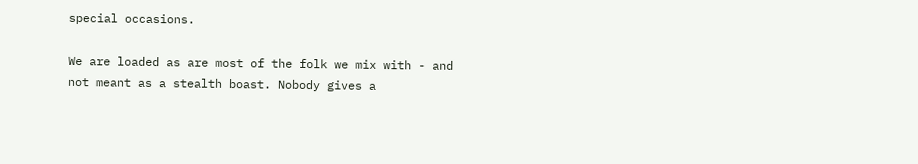special occasions.

We are loaded as are most of the folk we mix with - and not meant as a stealth boast. Nobody gives a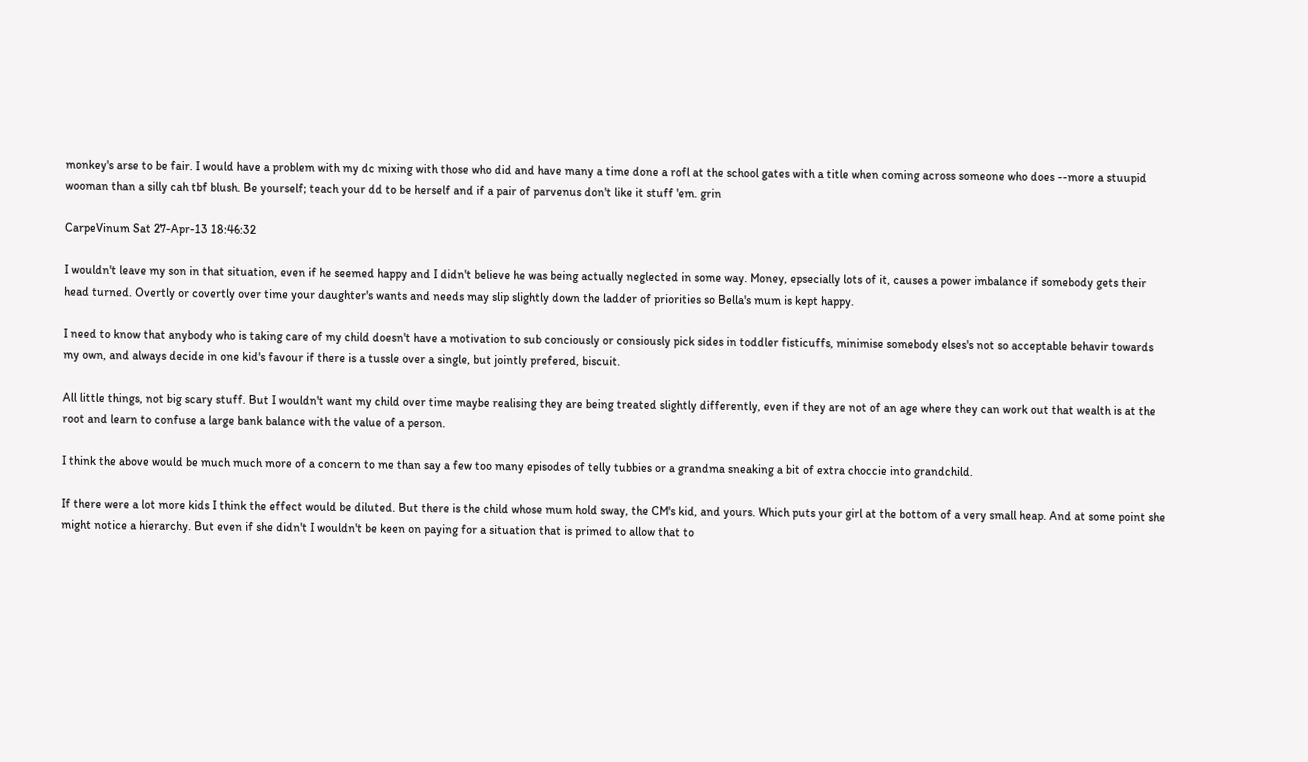monkey's arse to be fair. I would have a problem with my dc mixing with those who did and have many a time done a rofl at the school gates with a title when coming across someone who does --more a stuupid wooman than a silly cah tbf blush. Be yourself; teach your dd to be herself and if a pair of parvenus don't like it stuff 'em. grin

CarpeVinum Sat 27-Apr-13 18:46:32

I wouldn't leave my son in that situation, even if he seemed happy and I didn't believe he was being actually neglected in some way. Money, epsecially lots of it, causes a power imbalance if somebody gets their head turned. Overtly or covertly over time your daughter's wants and needs may slip slightly down the ladder of priorities so Bella's mum is kept happy.

I need to know that anybody who is taking care of my child doesn't have a motivation to sub conciously or consiously pick sides in toddler fisticuffs, minimise somebody elses's not so acceptable behavir towards my own, and always decide in one kid's favour if there is a tussle over a single, but jointly prefered, biscuit.

All little things, not big scary stuff. But I wouldn't want my child over time maybe realising they are being treated slightly differently, even if they are not of an age where they can work out that wealth is at the root and learn to confuse a large bank balance with the value of a person.

I think the above would be much much more of a concern to me than say a few too many episodes of telly tubbies or a grandma sneaking a bit of extra choccie into grandchild.

If there were a lot more kids I think the effect would be diluted. But there is the child whose mum hold sway, the CM's kid, and yours. Which puts your girl at the bottom of a very small heap. And at some point she might notice a hierarchy. But even if she didn't I wouldn't be keen on paying for a situation that is primed to allow that to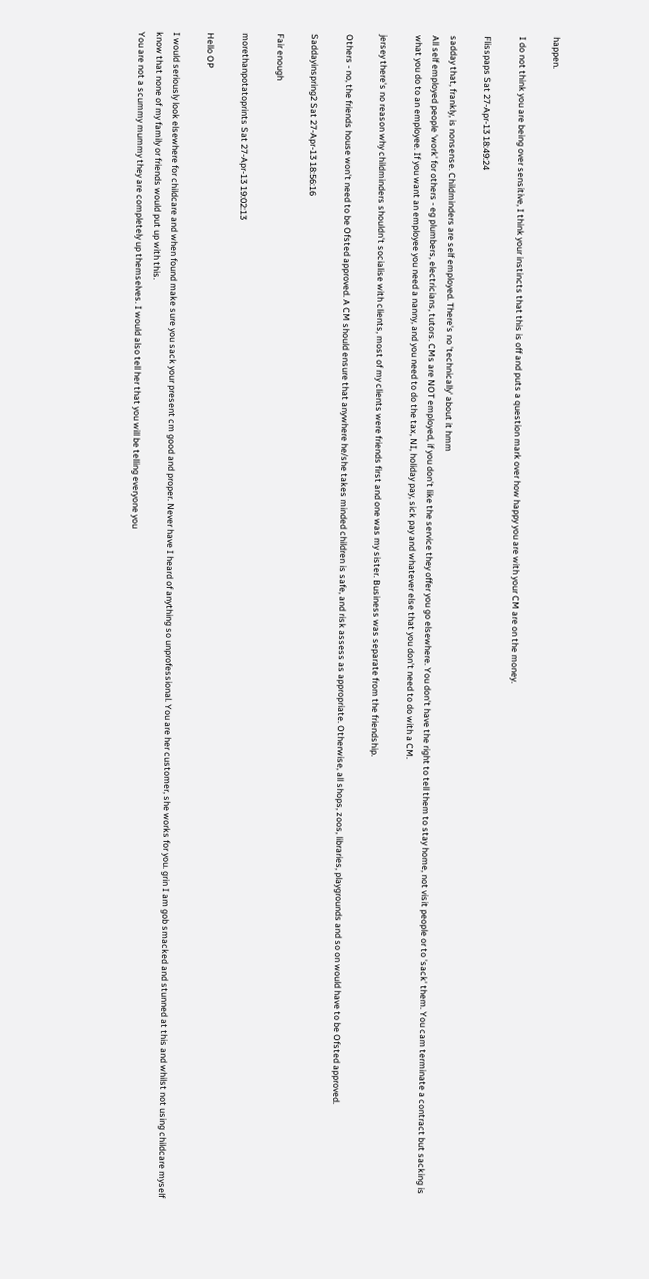happen.

I do not think you are being over sensitive, I think your instincts that this is off and puts a question mark over how happy you are with your CM are on the money.

Flisspaps Sat 27-Apr-13 18:49:24

sadday that, frankly, is nonsense. Childminders are self employed. There's no 'technically' about it hmm
All self employed people 'work' for others - eg plumbers, electricians, tutors. CMs are NOT employed, if you don't like the service they offer you go elsewhere. You don't have the right to tell them to stay home, not visit people or to 'sack' them. You cam terminate a contract but sacking is what you do to an employee. If you want an employee you need a nanny, and you need to do the tax, NI, holiday pay, sick pay and whatever else that you don't need to do with a CM.

jersey there's no reason why childminders shouldn't socialise with clients, most of my clients were friends first and one was my sister. Business was separate from the friendship.

Others - no, the friends house won't need to be Ofsted approved. A CM should ensure that anywhere he/she takes minded children is safe, and risk assess as appropriate. Otherwise, all shops, zoos, libraries, playgrounds and so on would have to be Ofsted approved.

Saddayinspring2 Sat 27-Apr-13 18:56:16

Fair enough

morethanpotatoprints Sat 27-Apr-13 19:02:13

Hello OP

I would seriously look elsewhere for childcare and when found make sure you sack your present cm good and proper. Never have I heard of anything so unprofessional. You are her customer, she works for you. grin I am gob smacked and stunned at this and whilst not using childcare myself know that none of my family or friends would put up with this.
You are not a scummy mummy they are completely up themselves. I would also tell her that you will be telling everyone you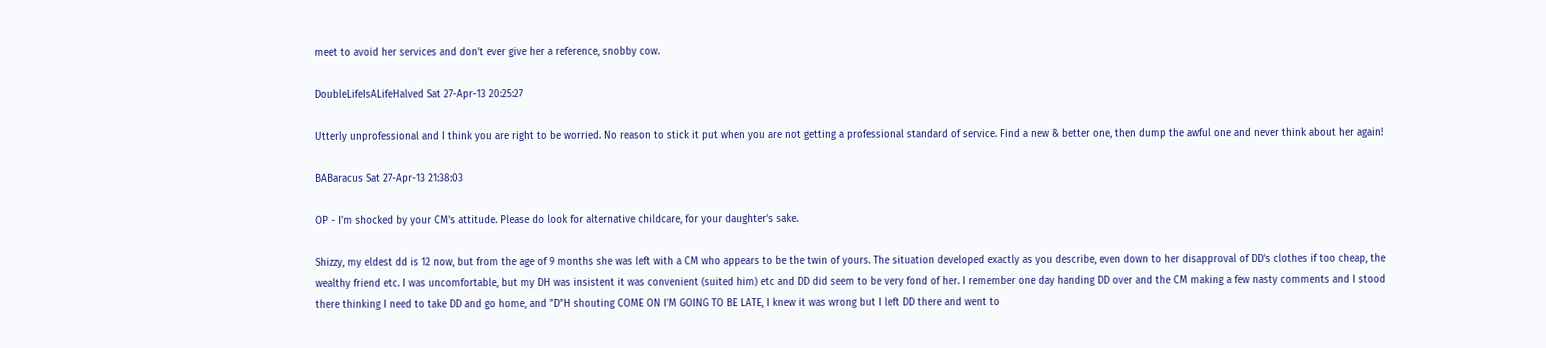meet to avoid her services and don't ever give her a reference, snobby cow.

DoubleLifeIsALifeHalved Sat 27-Apr-13 20:25:27

Utterly unprofessional and I think you are right to be worried. No reason to stick it put when you are not getting a professional standard of service. Find a new & better one, then dump the awful one and never think about her again!

BABaracus Sat 27-Apr-13 21:38:03

OP - I'm shocked by your CM's attitude. Please do look for alternative childcare, for your daughter's sake.

Shizzy, my eldest dd is 12 now, but from the age of 9 months she was left with a CM who appears to be the twin of yours. The situation developed exactly as you describe, even down to her disapproval of DD's clothes if too cheap, the wealthy friend etc. I was uncomfortable, but my DH was insistent it was convenient (suited him) etc and DD did seem to be very fond of her. I remember one day handing DD over and the CM making a few nasty comments and I stood there thinking I need to take DD and go home, and "D"H shouting COME ON I'M GOING TO BE LATE, I knew it was wrong but I left DD there and went to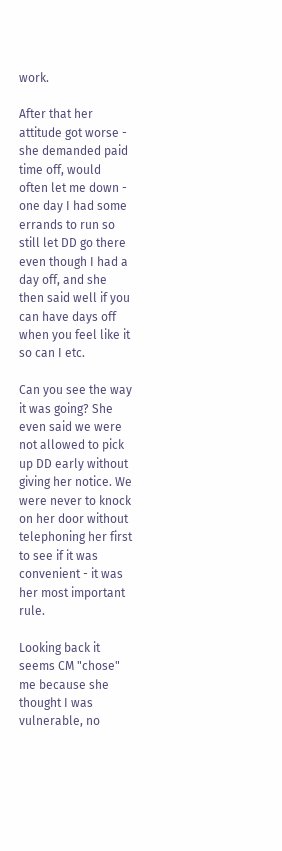work.

After that her attitude got worse - she demanded paid time off, would often let me down - one day I had some errands to run so still let DD go there even though I had a day off, and she then said well if you can have days off when you feel like it so can I etc.

Can you see the way it was going? She even said we were not allowed to pick up DD early without giving her notice. We were never to knock on her door without telephoning her first to see if it was convenient - it was her most important rule.

Looking back it seems CM "chose" me because she thought I was vulnerable, no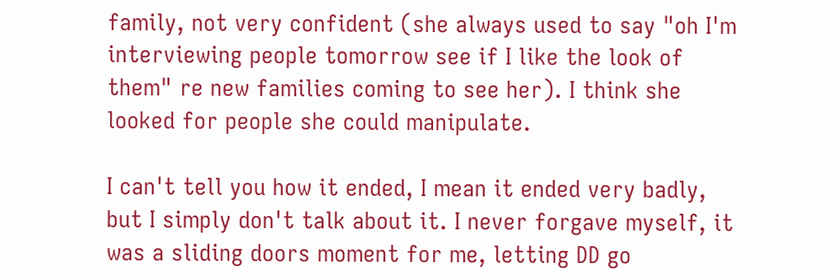family, not very confident (she always used to say "oh I'm interviewing people tomorrow see if I like the look of them" re new families coming to see her). I think she looked for people she could manipulate.

I can't tell you how it ended, I mean it ended very badly, but I simply don't talk about it. I never forgave myself, it was a sliding doors moment for me, letting DD go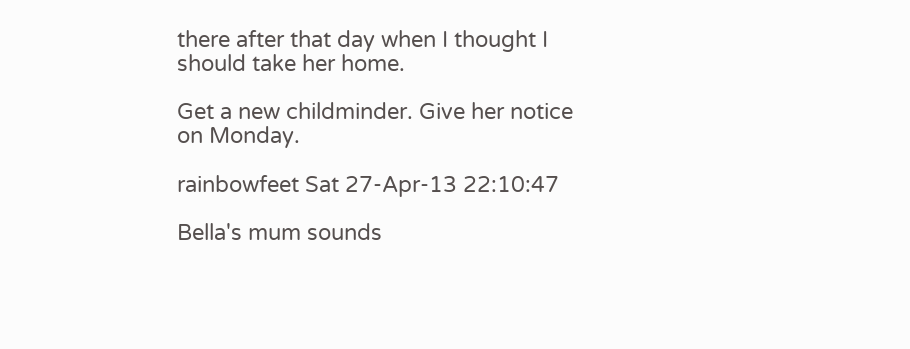there after that day when I thought I should take her home.

Get a new childminder. Give her notice on Monday.

rainbowfeet Sat 27-Apr-13 22:10:47

Bella's mum sounds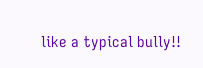like a typical bully!!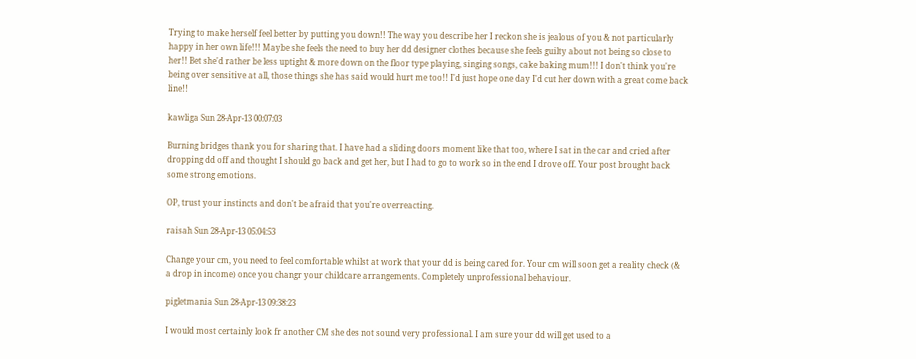Trying to make herself feel better by putting you down!! The way you describe her I reckon she is jealous of you & not particularly happy in her own life!!! Maybe she feels the need to buy her dd designer clothes because she feels guilty about not being so close to her!! Bet she'd rather be less uptight & more down on the floor type playing, singing songs, cake baking mum!!! I don't think you're being over sensitive at all, those things she has said would hurt me too!! I'd just hope one day I'd cut her down with a great come back line!!

kawliga Sun 28-Apr-13 00:07:03

Burning bridges thank you for sharing that. I have had a sliding doors moment like that too, where I sat in the car and cried after dropping dd off and thought I should go back and get her, but I had to go to work so in the end I drove off. Your post brought back some strong emotions.

OP, trust your instincts and don't be afraid that you're overreacting.

raisah Sun 28-Apr-13 05:04:53

Change your cm, you need to feel comfortable whilst at work that your dd is being cared for. Your cm will soon get a reality check (& a drop in income) once you changr your childcare arrangements. Completely unprofessional behaviour.

pigletmania Sun 28-Apr-13 09:38:23

I would most certainly look fr another CM she des not sound very professional. I am sure your dd will get used to a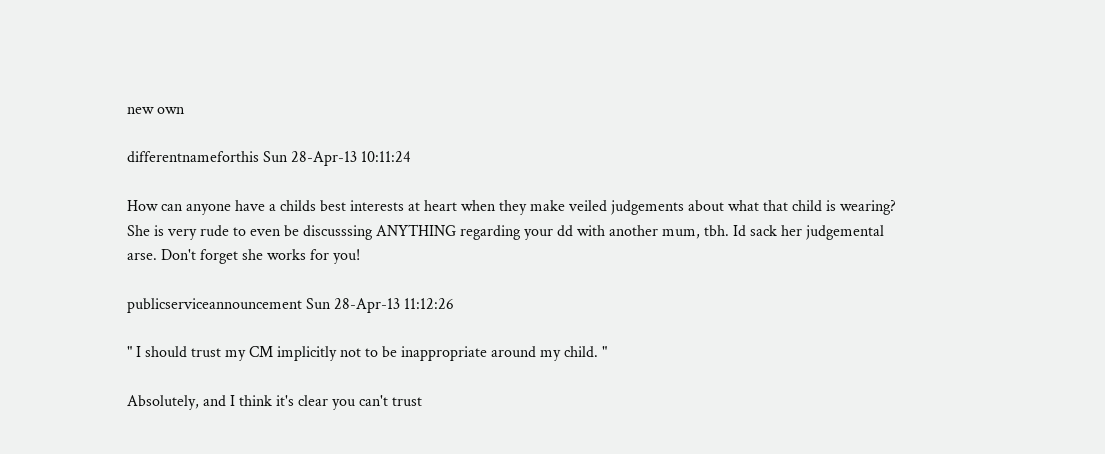new own

differentnameforthis Sun 28-Apr-13 10:11:24

How can anyone have a childs best interests at heart when they make veiled judgements about what that child is wearing? She is very rude to even be discusssing ANYTHING regarding your dd with another mum, tbh. Id sack her judgemental arse. Don't forget she works for you!

publicserviceannouncement Sun 28-Apr-13 11:12:26

" I should trust my CM implicitly not to be inappropriate around my child. "

Absolutely, and I think it's clear you can't trust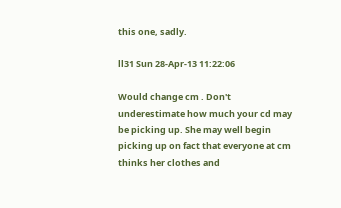this one, sadly.

ll31 Sun 28-Apr-13 11:22:06

Would change cm . Don't underestimate how much your cd may be picking up. She may well begin picking up on fact that everyone at cm thinks her clothes and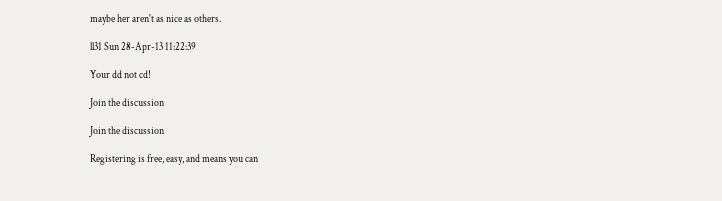maybe her aren't as nice as others.

ll31 Sun 28-Apr-13 11:22:39

Your dd not cd!

Join the discussion

Join the discussion

Registering is free, easy, and means you can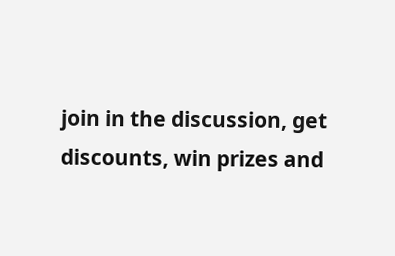join in the discussion, get discounts, win prizes and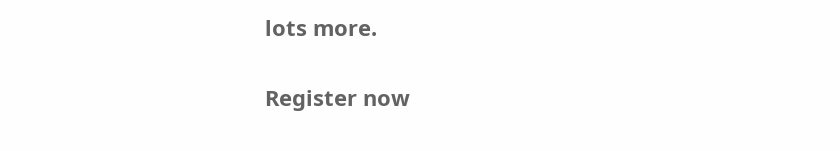lots more.

Register now